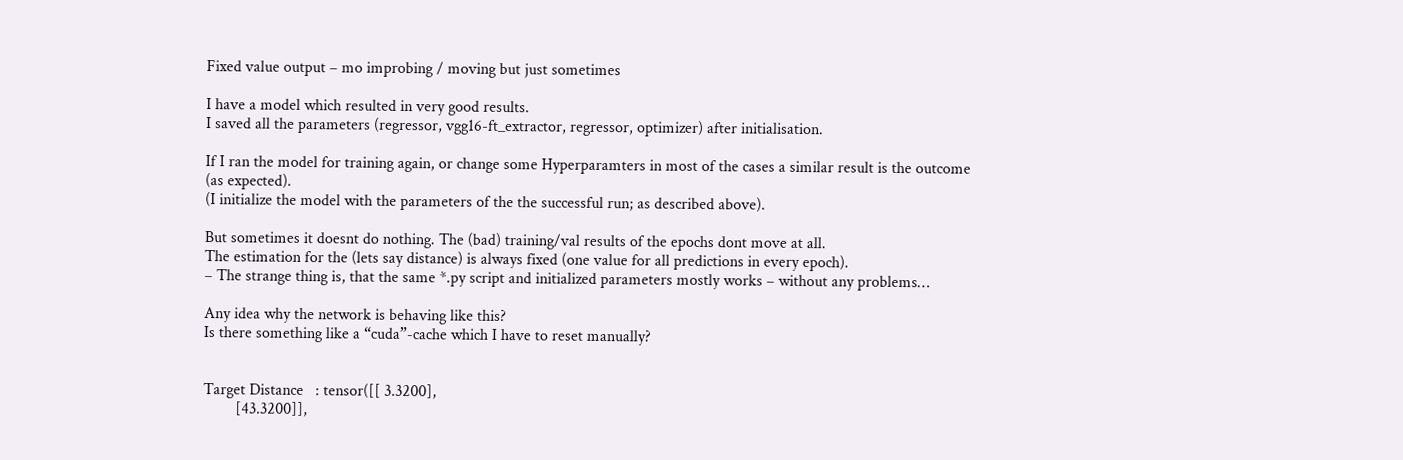Fixed value output – mo improbing / moving but just sometimes

I have a model which resulted in very good results.
I saved all the parameters (regressor, vgg16-ft_extractor, regressor, optimizer) after initialisation.

If I ran the model for training again, or change some Hyperparamters in most of the cases a similar result is the outcome (as expected).
(I initialize the model with the parameters of the the successful run; as described above).

But sometimes it doesnt do nothing. The (bad) training/val results of the epochs dont move at all.
The estimation for the (lets say distance) is always fixed (one value for all predictions in every epoch).
– The strange thing is, that the same *.py script and initialized parameters mostly works – without any problems…

Any idea why the network is behaving like this?
Is there something like a “cuda”-cache which I have to reset manually?


Target Distance   : tensor([[ 3.3200],
        [43.3200]],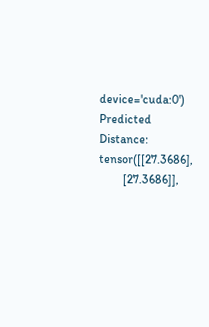device='cuda:0')
Predicted Distance: tensor([[27.3686],
        [27.3686]],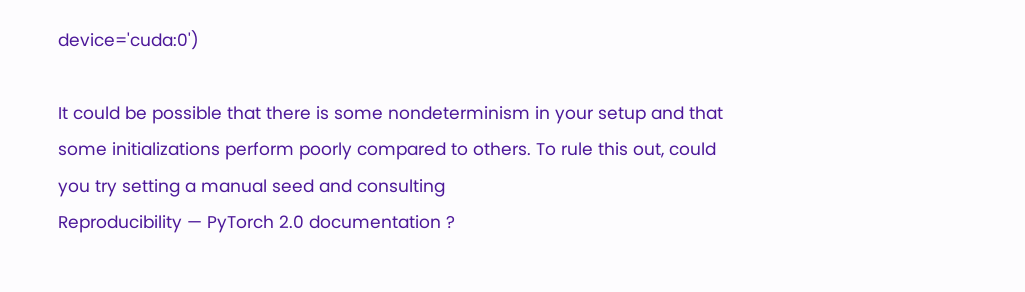device='cuda:0')

It could be possible that there is some nondeterminism in your setup and that some initializations perform poorly compared to others. To rule this out, could you try setting a manual seed and consulting
Reproducibility — PyTorch 2.0 documentation ?